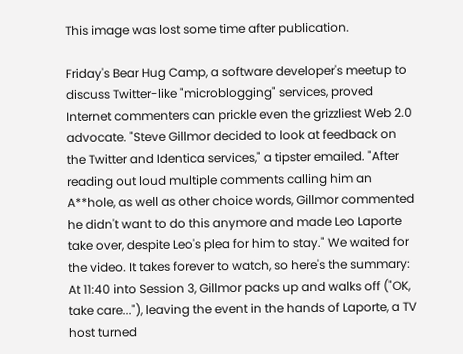This image was lost some time after publication.

Friday's Bear Hug Camp, a software developer's meetup to discuss Twitter-like "microblogging" services, proved Internet commenters can prickle even the grizzliest Web 2.0 advocate. "Steve Gillmor decided to look at feedback on the Twitter and Identica services," a tipster emailed. "After reading out loud multiple comments calling him an A**hole, as well as other choice words, Gillmor commented he didn't want to do this anymore and made Leo Laporte take over, despite Leo's plea for him to stay." We waited for the video. It takes forever to watch, so here's the summary: At 11:40 into Session 3, Gillmor packs up and walks off ("OK, take care..."), leaving the event in the hands of Laporte, a TV host turned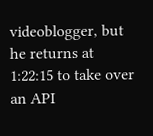videoblogger, but he returns at 1:22:15 to take over an API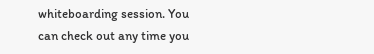whiteboarding session. You can check out any time you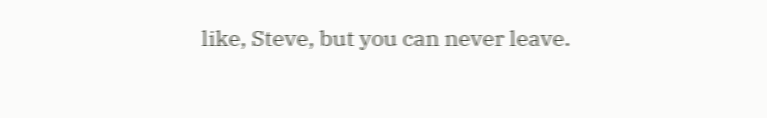like, Steve, but you can never leave.